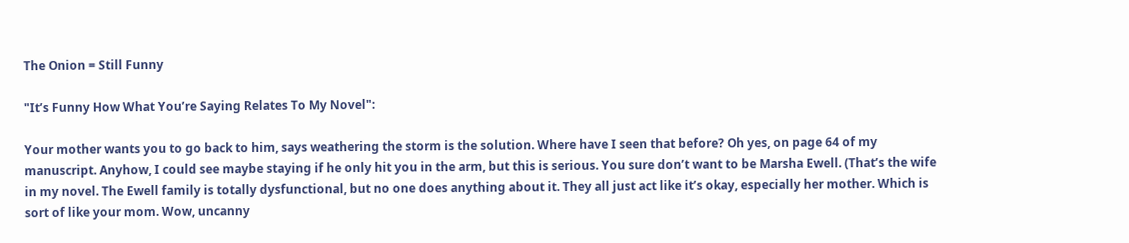The Onion = Still Funny

"It’s Funny How What You’re Saying Relates To My Novel":

Your mother wants you to go back to him, says weathering the storm is the solution. Where have I seen that before? Oh yes, on page 64 of my manuscript. Anyhow, I could see maybe staying if he only hit you in the arm, but this is serious. You sure don’t want to be Marsha Ewell. (That’s the wife in my novel. The Ewell family is totally dysfunctional, but no one does anything about it. They all just act like it’s okay, especially her mother. Which is sort of like your mom. Wow, uncanny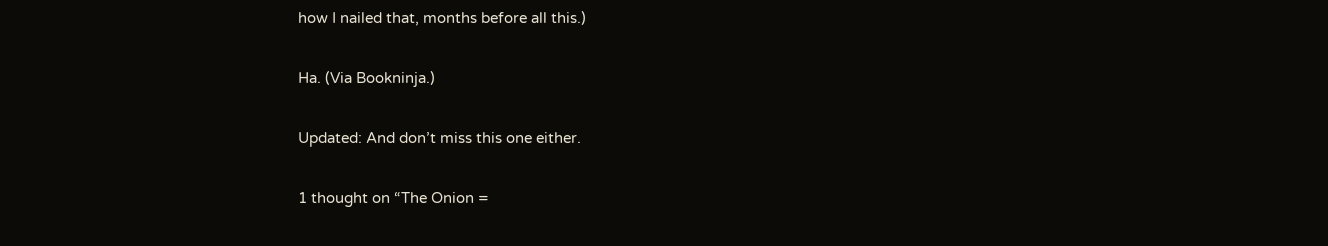how I nailed that, months before all this.)

Ha. (Via Bookninja.)

Updated: And don’t miss this one either.

1 thought on “The Onion =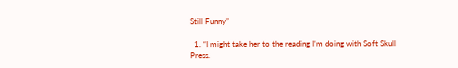Still Funny”

  1. “I might take her to the reading I’m doing with Soft Skull Press.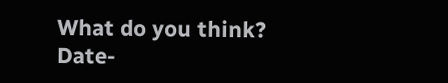What do you think? Date-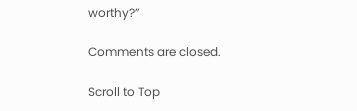worthy?”

Comments are closed.

Scroll to Top